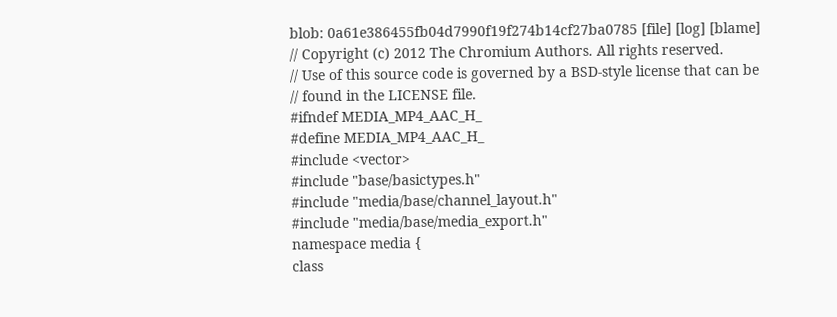blob: 0a61e386455fb04d7990f19f274b14cf27ba0785 [file] [log] [blame]
// Copyright (c) 2012 The Chromium Authors. All rights reserved.
// Use of this source code is governed by a BSD-style license that can be
// found in the LICENSE file.
#ifndef MEDIA_MP4_AAC_H_
#define MEDIA_MP4_AAC_H_
#include <vector>
#include "base/basictypes.h"
#include "media/base/channel_layout.h"
#include "media/base/media_export.h"
namespace media {
class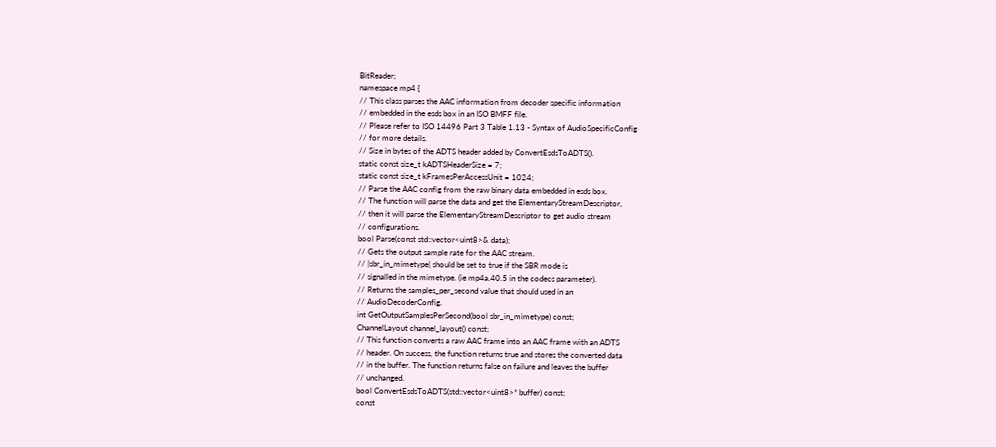BitReader;
namespace mp4 {
// This class parses the AAC information from decoder specific information
// embedded in the esds box in an ISO BMFF file.
// Please refer to ISO 14496 Part 3 Table 1.13 - Syntax of AudioSpecificConfig
// for more details.
// Size in bytes of the ADTS header added by ConvertEsdsToADTS().
static const size_t kADTSHeaderSize = 7;
static const size_t kFramesPerAccessUnit = 1024;
// Parse the AAC config from the raw binary data embedded in esds box.
// The function will parse the data and get the ElementaryStreamDescriptor,
// then it will parse the ElementaryStreamDescriptor to get audio stream
// configurations.
bool Parse(const std::vector<uint8>& data);
// Gets the output sample rate for the AAC stream.
// |sbr_in_mimetype| should be set to true if the SBR mode is
// signalled in the mimetype. (ie mp4a.40.5 in the codecs parameter).
// Returns the samples_per_second value that should used in an
// AudioDecoderConfig.
int GetOutputSamplesPerSecond(bool sbr_in_mimetype) const;
ChannelLayout channel_layout() const;
// This function converts a raw AAC frame into an AAC frame with an ADTS
// header. On success, the function returns true and stores the converted data
// in the buffer. The function returns false on failure and leaves the buffer
// unchanged.
bool ConvertEsdsToADTS(std::vector<uint8>* buffer) const;
const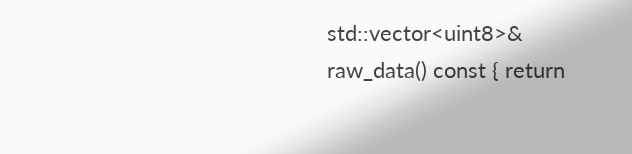std::vector<uint8>& raw_data() const { return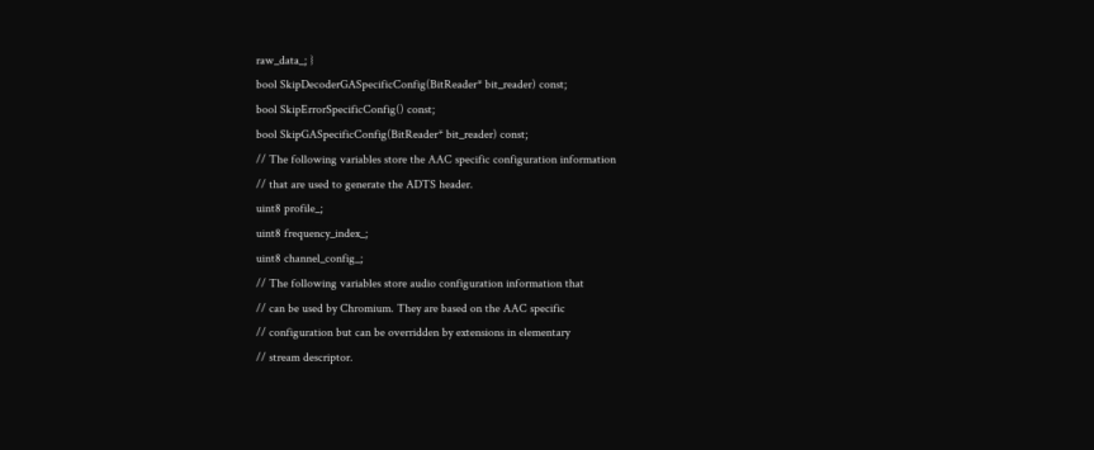raw_data_; }
bool SkipDecoderGASpecificConfig(BitReader* bit_reader) const;
bool SkipErrorSpecificConfig() const;
bool SkipGASpecificConfig(BitReader* bit_reader) const;
// The following variables store the AAC specific configuration information
// that are used to generate the ADTS header.
uint8 profile_;
uint8 frequency_index_;
uint8 channel_config_;
// The following variables store audio configuration information that
// can be used by Chromium. They are based on the AAC specific
// configuration but can be overridden by extensions in elementary
// stream descriptor.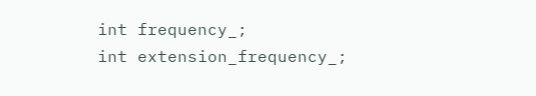int frequency_;
int extension_frequency_;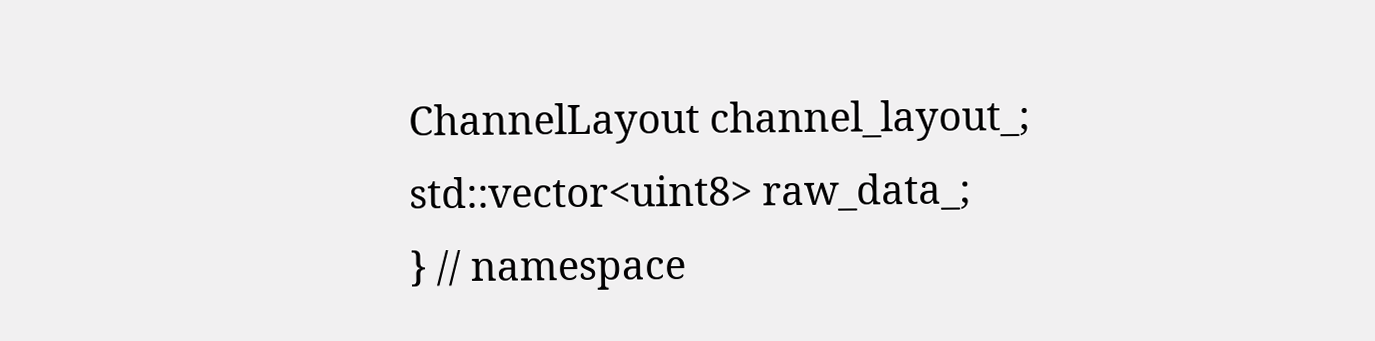ChannelLayout channel_layout_;
std::vector<uint8> raw_data_;
} // namespace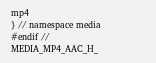mp4
} // namespace media
#endif // MEDIA_MP4_AAC_H_